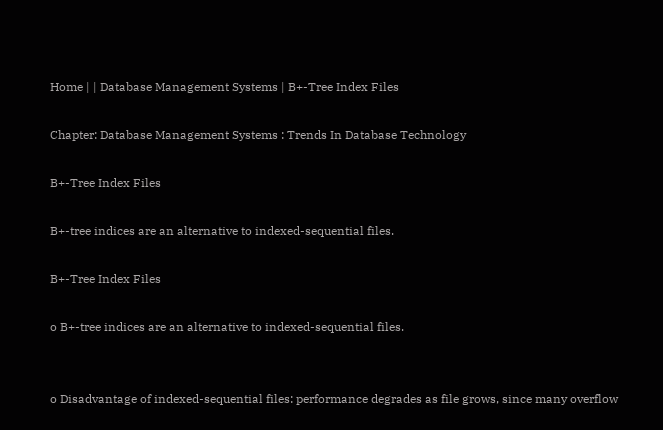Home | | Database Management Systems | B+-Tree Index Files

Chapter: Database Management Systems : Trends In Database Technology

B+-Tree Index Files

B+-tree indices are an alternative to indexed-sequential files.

B+-Tree Index Files

o B+-tree indices are an alternative to indexed-sequential files.


o Disadvantage of indexed-sequential files: performance degrades as file grows, since many overflow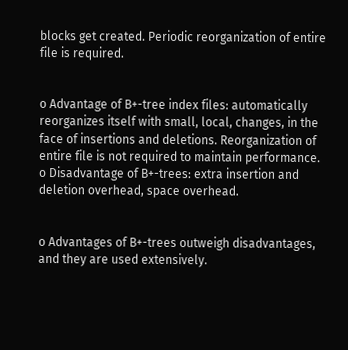blocks get created. Periodic reorganization of entire file is required.


o Advantage of B+-tree index files: automatically reorganizes itself with small, local, changes, in the face of insertions and deletions. Reorganization of entire file is not required to maintain performance. o Disadvantage of B+-trees: extra insertion and deletion overhead, space overhead.


o Advantages of B+-trees outweigh disadvantages, and they are used extensively.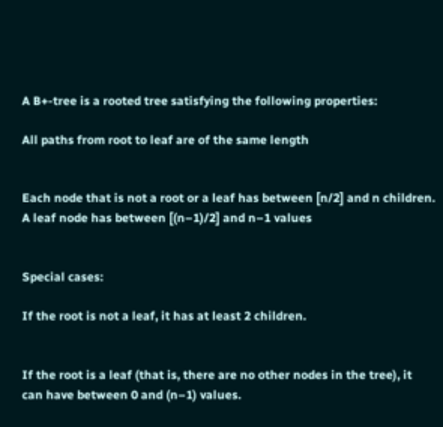A B+-tree is a rooted tree satisfying the following properties:

All paths from root to leaf are of the same length


Each node that is not a root or a leaf has between [n/2] and n children. A leaf node has between [(n–1)/2] and n–1 values


Special cases:

If the root is not a leaf, it has at least 2 children.


If the root is a leaf (that is, there are no other nodes in the tree), it can have between 0 and (n–1) values.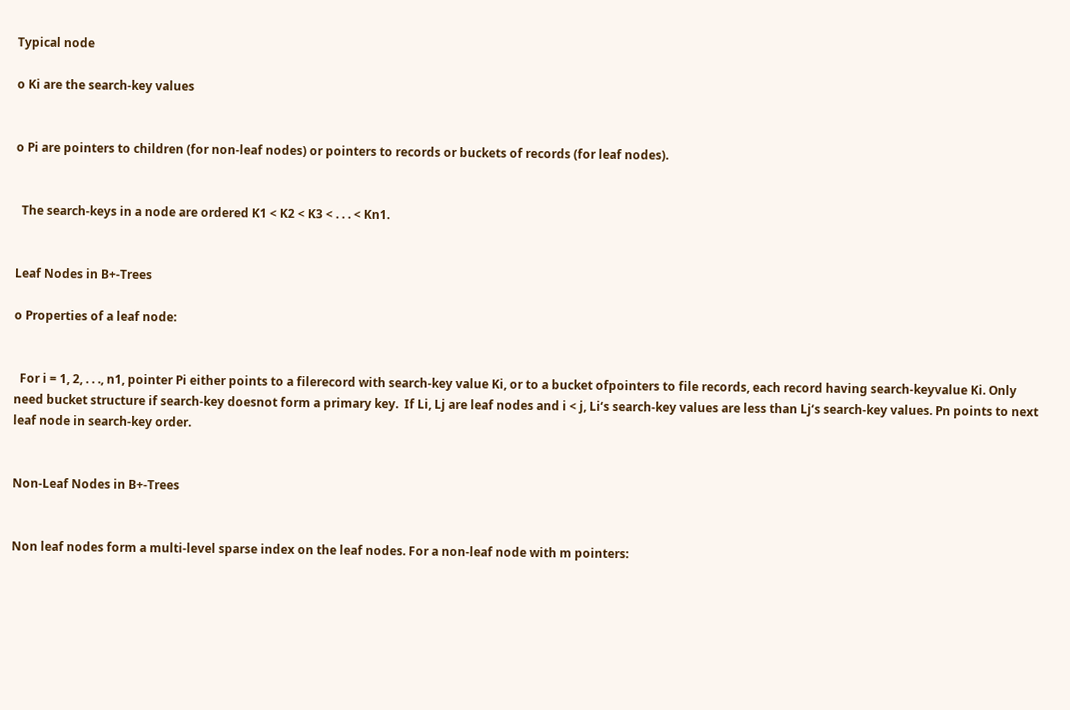Typical node

o Ki are the search-key values


o Pi are pointers to children (for non-leaf nodes) or pointers to records or buckets of records (for leaf nodes).


  The search-keys in a node are ordered K1 < K2 < K3 < . . . < Kn1.


Leaf Nodes in B+-Trees

o Properties of a leaf node:


  For i = 1, 2, . . ., n1, pointer Pi either points to a filerecord with search-key value Ki, or to a bucket ofpointers to file records, each record having search-keyvalue Ki. Only need bucket structure if search-key doesnot form a primary key.  If Li, Lj are leaf nodes and i < j, Li‘s search-key values are less than Lj‘s search-key values. Pn points to next leaf node in search-key order.


Non-Leaf Nodes in B+-Trees


Non leaf nodes form a multi-level sparse index on the leaf nodes. For a non-leaf node with m pointers: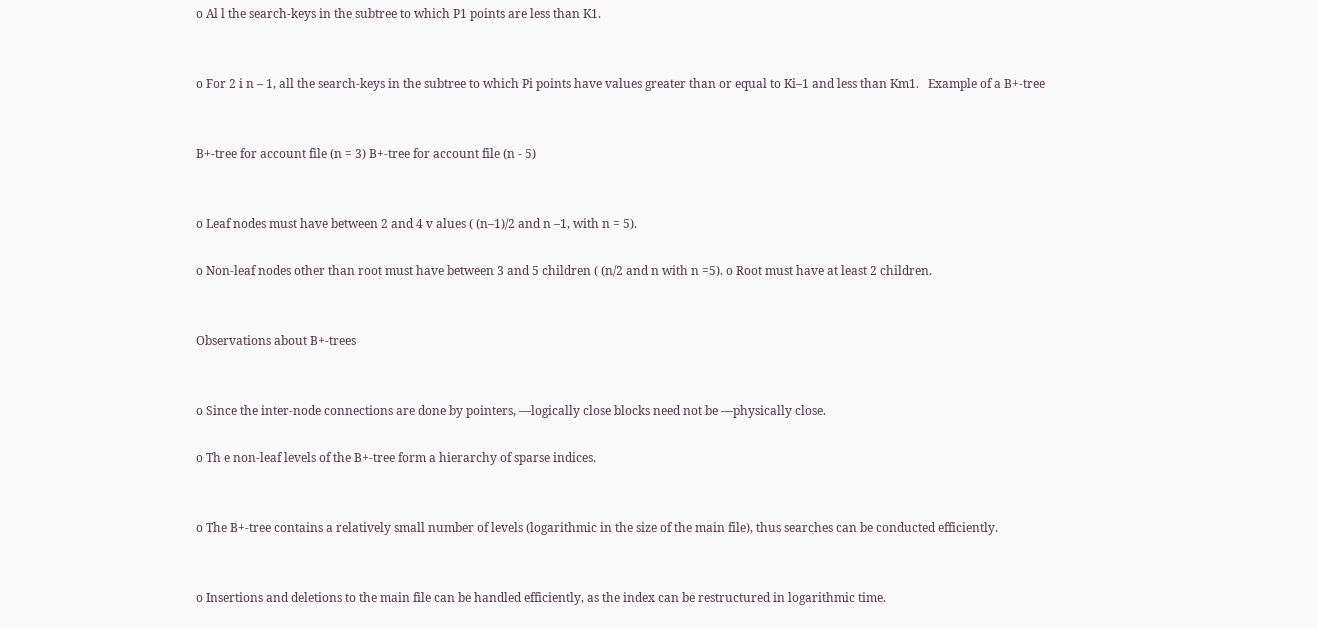o Al l the search-keys in the subtree to which P1 points are less than K1.


o For 2 i n – 1, all the search-keys in the subtree to which Pi points have values greater than or equal to Ki–1 and less than Km1.   Example of a B+-tree


B+-tree for account file (n = 3) B+-tree for account file (n - 5)


o Leaf nodes must have between 2 and 4 v alues ( (n–1)/2 and n –1, with n = 5).

o Non-leaf nodes other than root must have between 3 and 5 children ( (n/2 and n with n =5). o Root must have at least 2 children.


Observations about B+-trees


o Since the inter-node connections are done by pointers, ―logically close blocks need not be ―physically close.

o Th e non-leaf levels of the B+-tree form a hierarchy of sparse indices.


o The B+-tree contains a relatively small number of levels (logarithmic in the size of the main file), thus searches can be conducted efficiently.


o Insertions and deletions to the main file can be handled efficiently, as the index can be restructured in logarithmic time.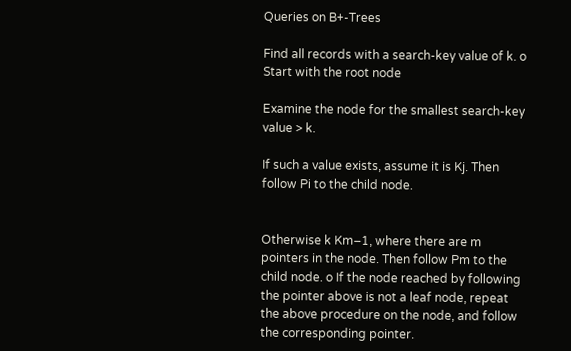Queries on B+-Trees

Find all records with a search-key value of k. o Start with the root node

Examine the node for the smallest search-key value > k.

If such a value exists, assume it is Kj. Then follow Pi to the child node.


Otherwise k Km–1, where there are m pointers in the node. Then follow Pm to the child node. o If the node reached by following the pointer above is not a leaf node, repeat the above procedure on the node, and follow the corresponding pointer.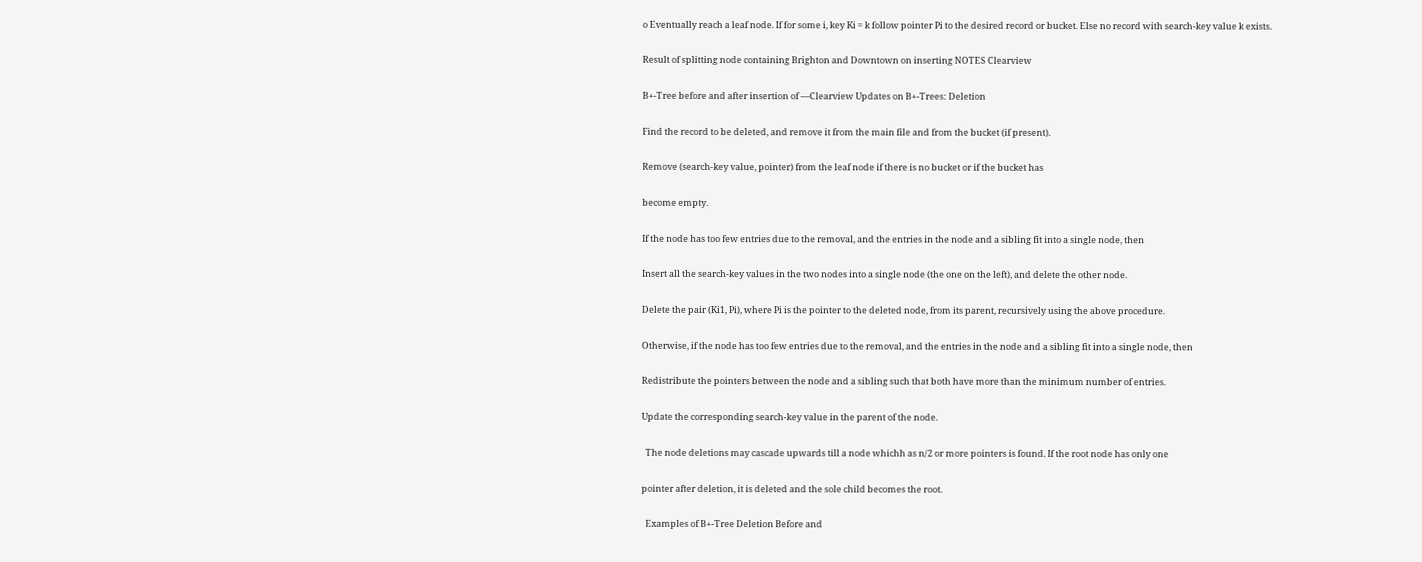o Eventually reach a leaf node. If for some i, key Ki = k follow pointer Pi to the desired record or bucket. Else no record with search-key value k exists.


Result of splitting node containing Brighton and Downtown on inserting NOTES Clearview


B+-Tree before and after insertion of ―Clearview Updates on B+-Trees: Deletion


Find the record to be deleted, and remove it from the main file and from the bucket (if present).


Remove (search-key value, pointer) from the leaf node if there is no bucket or if the bucket has


become empty.


If the node has too few entries due to the removal, and the entries in the node and a sibling fit into a single node, then


Insert all the search-key values in the two nodes into a single node (the one on the left), and delete the other node.


Delete the pair (Ki1, Pi), where Pi is the pointer to the deleted node, from its parent, recursively using the above procedure.


Otherwise, if the node has too few entries due to the removal, and the entries in the node and a sibling fit into a single node, then


Redistribute the pointers between the node and a sibling such that both have more than the minimum number of entries.


Update the corresponding search-key value in the parent of the node.


  The node deletions may cascade upwards till a node whichh as n/2 or more pointers is found. If the root node has only one


pointer after deletion, it is deleted and the sole child becomes the root.


  Examples of B+-Tree Deletion Before and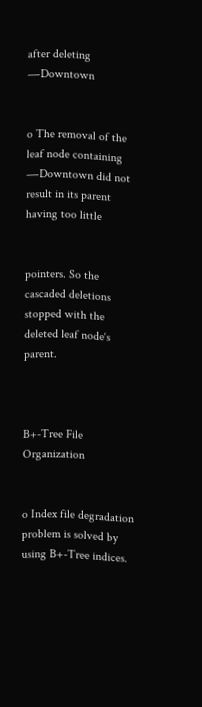after deleting ―Downtown


o The removal of the leaf node containing ―Downtown did not result in its parent having too little


pointers. So the cascaded deletions stopped with the deleted leaf node‘s parent.



B+-Tree File Organization


o Index file degradation problem is solved by using B+-Tree indices.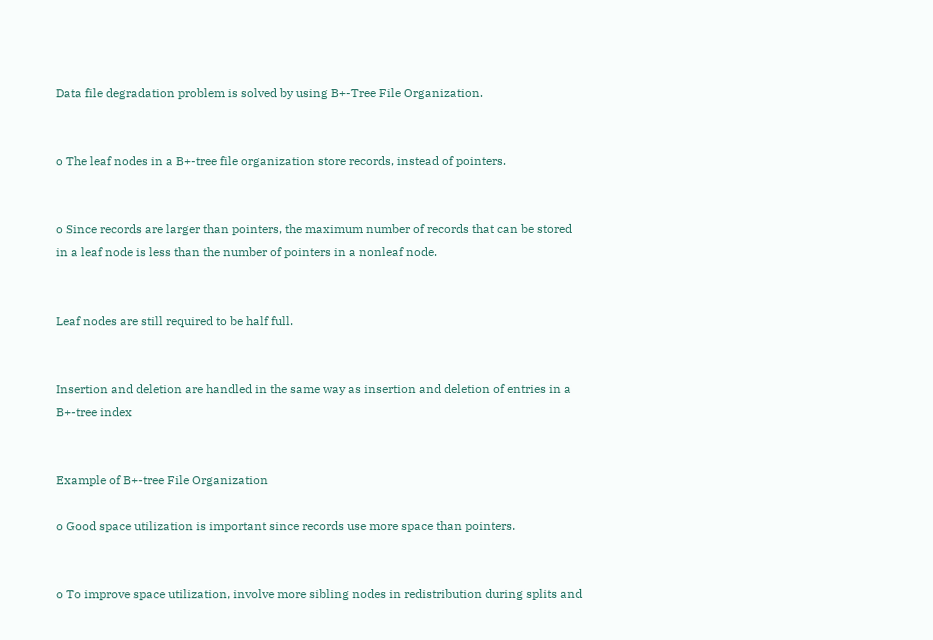Data file degradation problem is solved by using B+-Tree File Organization.


o The leaf nodes in a B+-tree file organization store records, instead of pointers.


o Since records are larger than pointers, the maximum number of records that can be stored in a leaf node is less than the number of pointers in a nonleaf node.


Leaf nodes are still required to be half full.


Insertion and deletion are handled in the same way as insertion and deletion of entries in a B+-tree index


Example of B+-tree File Organization

o Good space utilization is important since records use more space than pointers.


o To improve space utilization, involve more sibling nodes in redistribution during splits and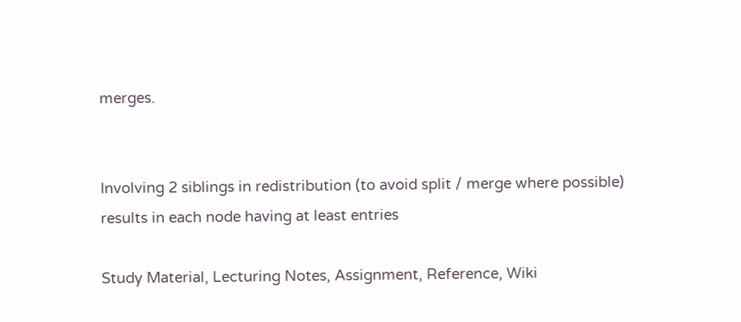merges.


Involving 2 siblings in redistribution (to avoid split / merge where possible) results in each node having at least entries

Study Material, Lecturing Notes, Assignment, Reference, Wiki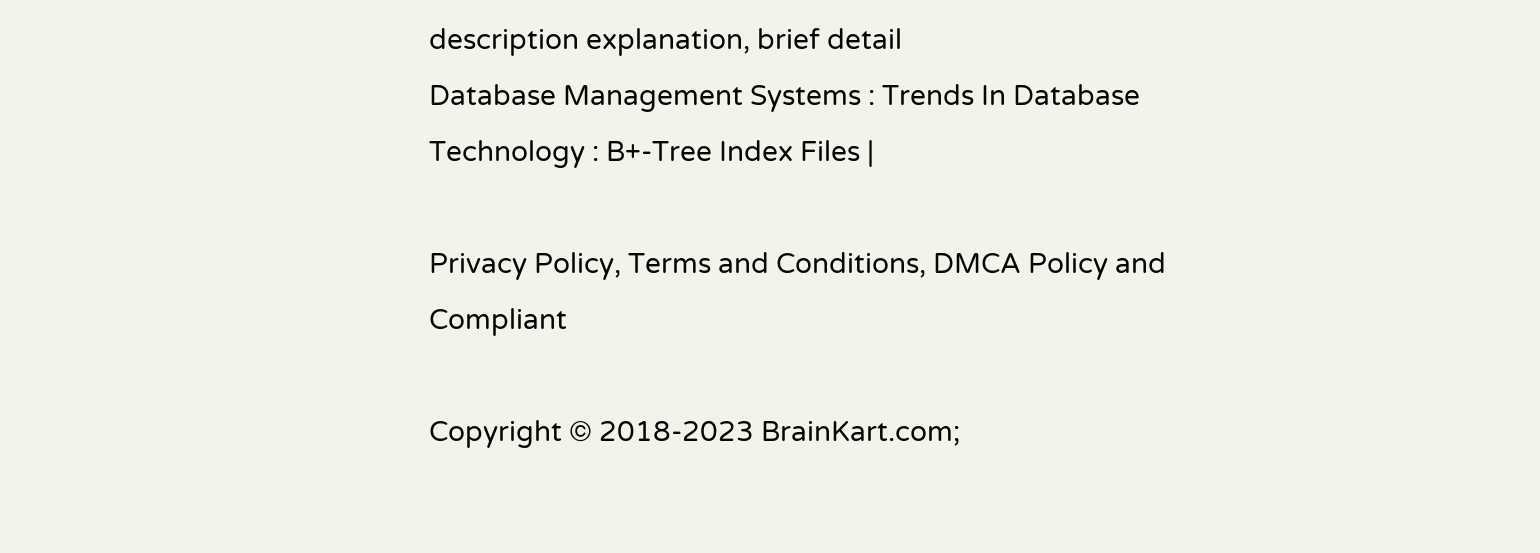description explanation, brief detail
Database Management Systems : Trends In Database Technology : B+-Tree Index Files |

Privacy Policy, Terms and Conditions, DMCA Policy and Compliant

Copyright © 2018-2023 BrainKart.com;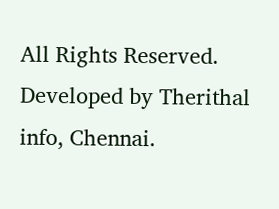All Rights Reserved. Developed by Therithal info, Chennai.